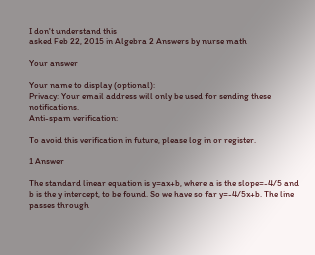I don't understand this
asked Feb 22, 2015 in Algebra 2 Answers by nurse math

Your answer

Your name to display (optional):
Privacy: Your email address will only be used for sending these notifications.
Anti-spam verification:

To avoid this verification in future, please log in or register.

1 Answer

The standard linear equation is y=ax+b, where a is the slope=-4/5 and b is the y intercept, to be found. So we have so far y=-4/5x+b. The line passes through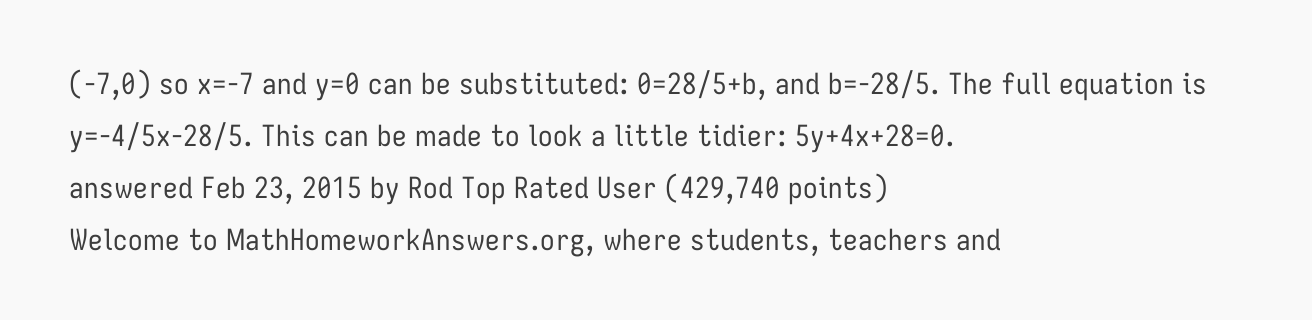(-7,0) so x=-7 and y=0 can be substituted: 0=28/5+b, and b=-28/5. The full equation is y=-4/5x-28/5. This can be made to look a little tidier: 5y+4x+28=0.
answered Feb 23, 2015 by Rod Top Rated User (429,740 points)
Welcome to MathHomeworkAnswers.org, where students, teachers and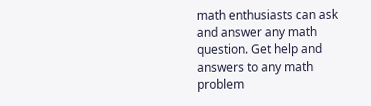math enthusiasts can ask and answer any math question. Get help and answers to any math problem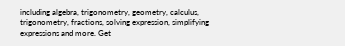including algebra, trigonometry, geometry, calculus, trigonometry, fractions, solving expression, simplifying expressions and more. Get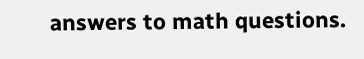answers to math questions.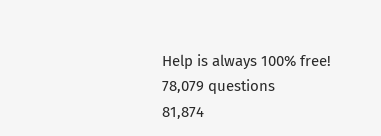Help is always 100% free!
78,079 questions
81,874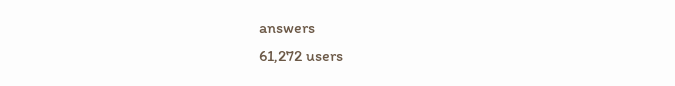answers
61,272 users